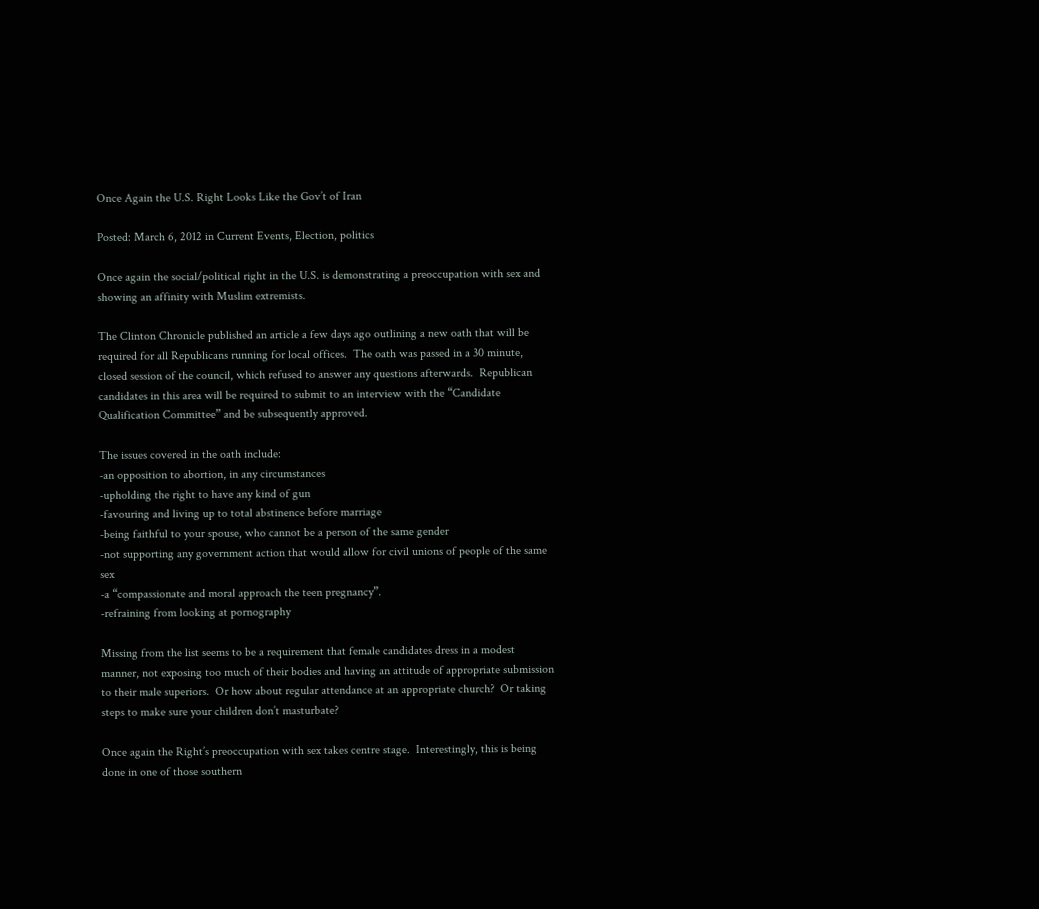Once Again the U.S. Right Looks Like the Gov’t of Iran

Posted: March 6, 2012 in Current Events, Election, politics

Once again the social/political right in the U.S. is demonstrating a preoccupation with sex and showing an affinity with Muslim extremists.

The Clinton Chronicle published an article a few days ago outlining a new oath that will be required for all Republicans running for local offices.  The oath was passed in a 30 minute, closed session of the council, which refused to answer any questions afterwards.  Republican candidates in this area will be required to submit to an interview with the “Candidate Qualification Committee” and be subsequently approved.

The issues covered in the oath include:
-an opposition to abortion, in any circumstances
-upholding the right to have any kind of gun
-favouring and living up to total abstinence before marriage
-being faithful to your spouse, who cannot be a person of the same gender
-not supporting any government action that would allow for civil unions of people of the same sex
-a “compassionate and moral approach the teen pregnancy”.
-refraining from looking at pornography

Missing from the list seems to be a requirement that female candidates dress in a modest manner, not exposing too much of their bodies and having an attitude of appropriate submission to their male superiors.  Or how about regular attendance at an appropriate church?  Or taking steps to make sure your children don’t masturbate?

Once again the Right’s preoccupation with sex takes centre stage.  Interestingly, this is being done in one of those southern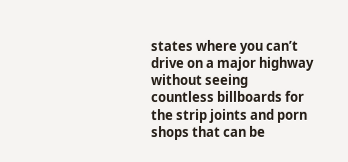states where you can’t drive on a major highway without seeing countless billboards for the strip joints and porn shops that can be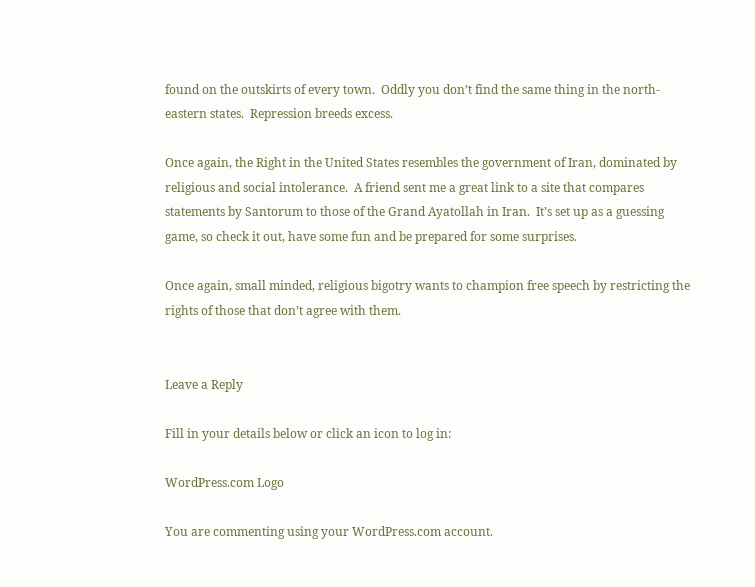found on the outskirts of every town.  Oddly you don’t find the same thing in the north-eastern states.  Repression breeds excess.

Once again, the Right in the United States resembles the government of Iran, dominated by religious and social intolerance.  A friend sent me a great link to a site that compares statements by Santorum to those of the Grand Ayatollah in Iran.  It’s set up as a guessing game, so check it out, have some fun and be prepared for some surprises.

Once again, small minded, religious bigotry wants to champion free speech by restricting the rights of those that don’t agree with them.


Leave a Reply

Fill in your details below or click an icon to log in:

WordPress.com Logo

You are commenting using your WordPress.com account.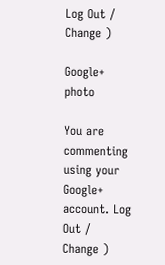Log Out /  Change )

Google+ photo

You are commenting using your Google+ account. Log Out /  Change )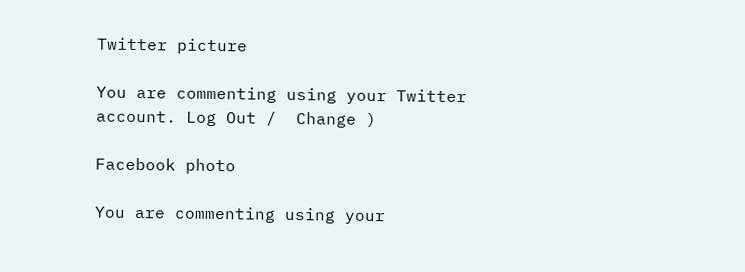Twitter picture

You are commenting using your Twitter account. Log Out /  Change )

Facebook photo

You are commenting using your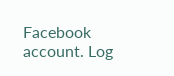Facebook account. Log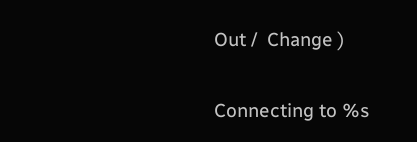Out /  Change )


Connecting to %s